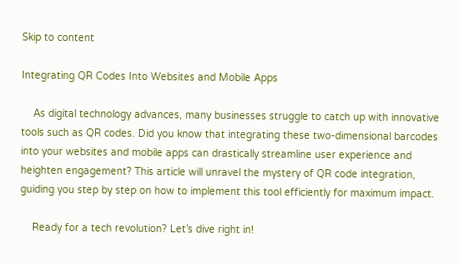Skip to content

Integrating QR Codes Into Websites and Mobile Apps

    As digital technology advances, many businesses struggle to catch up with innovative tools such as QR codes. Did you know that integrating these two-dimensional barcodes into your websites and mobile apps can drastically streamline user experience and heighten engagement? This article will unravel the mystery of QR code integration, guiding you step by step on how to implement this tool efficiently for maximum impact.

    Ready for a tech revolution? Let’s dive right in!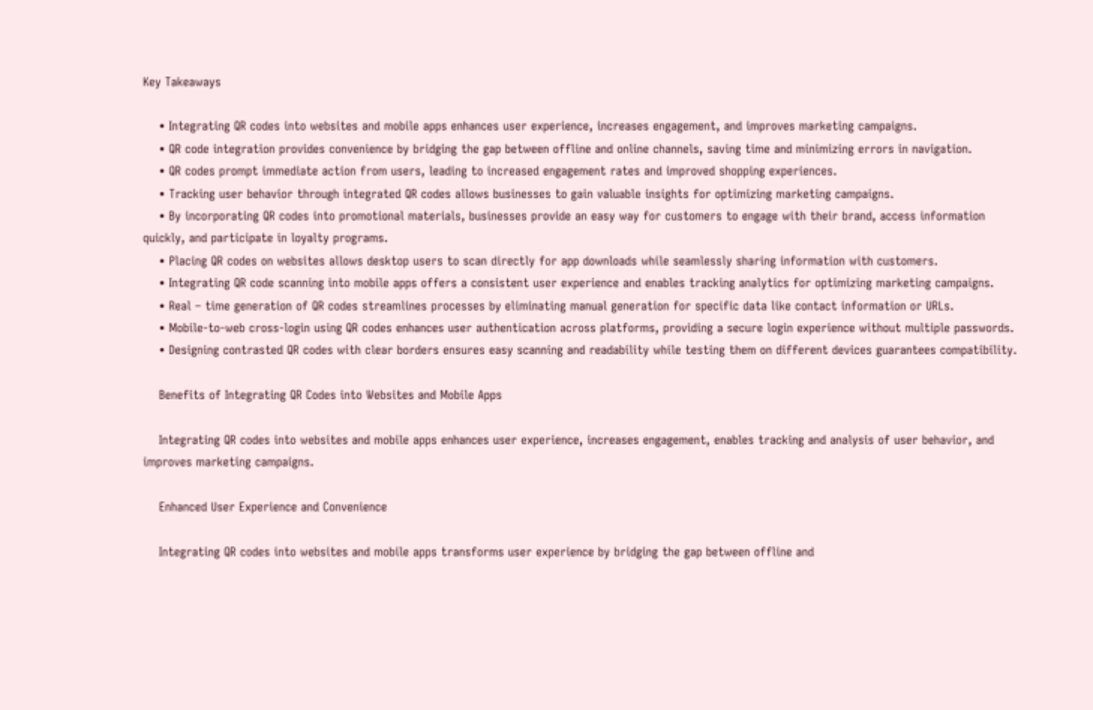Key Takeaways

    • Integrating QR codes into websites and mobile apps enhances user experience, increases engagement, and improves marketing campaigns.
    • QR code integration provides convenience by bridging the gap between offline and online channels, saving time and minimizing errors in navigation.
    • QR codes prompt immediate action from users, leading to increased engagement rates and improved shopping experiences.
    • Tracking user behavior through integrated QR codes allows businesses to gain valuable insights for optimizing marketing campaigns.
    • By incorporating QR codes into promotional materials, businesses provide an easy way for customers to engage with their brand, access information quickly, and participate in loyalty programs.
    • Placing QR codes on websites allows desktop users to scan directly for app downloads while seamlessly sharing information with customers.
    • Integrating QR code scanning into mobile apps offers a consistent user experience and enables tracking analytics for optimizing marketing campaigns.
    • Real – time generation of QR codes streamlines processes by eliminating manual generation for specific data like contact information or URLs.
    • Mobile-to-web cross-login using QR codes enhances user authentication across platforms, providing a secure login experience without multiple passwords.
    • Designing contrasted QR codes with clear borders ensures easy scanning and readability while testing them on different devices guarantees compatibility.

    Benefits of Integrating QR Codes into Websites and Mobile Apps

    Integrating QR codes into websites and mobile apps enhances user experience, increases engagement, enables tracking and analysis of user behavior, and improves marketing campaigns.

    Enhanced User Experience and Convenience

    Integrating QR codes into websites and mobile apps transforms user experience by bridging the gap between offline and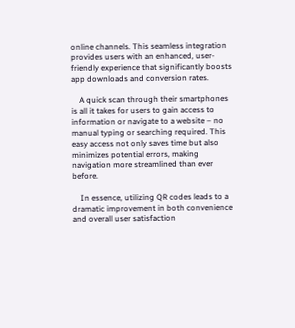online channels. This seamless integration provides users with an enhanced, user-friendly experience that significantly boosts app downloads and conversion rates.

    A quick scan through their smartphones is all it takes for users to gain access to information or navigate to a website – no manual typing or searching required. This easy access not only saves time but also minimizes potential errors, making navigation more streamlined than ever before.

    In essence, utilizing QR codes leads to a dramatic improvement in both convenience and overall user satisfaction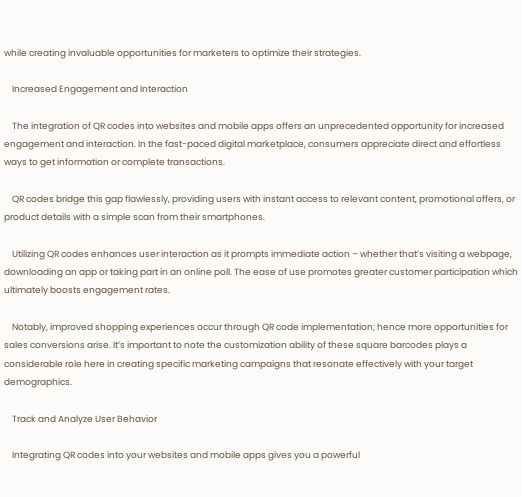while creating invaluable opportunities for marketers to optimize their strategies.

    Increased Engagement and Interaction

    The integration of QR codes into websites and mobile apps offers an unprecedented opportunity for increased engagement and interaction. In the fast-paced digital marketplace, consumers appreciate direct and effortless ways to get information or complete transactions.

    QR codes bridge this gap flawlessly, providing users with instant access to relevant content, promotional offers, or product details with a simple scan from their smartphones.

    Utilizing QR codes enhances user interaction as it prompts immediate action – whether that’s visiting a webpage, downloading an app or taking part in an online poll. The ease of use promotes greater customer participation which ultimately boosts engagement rates.

    Notably, improved shopping experiences occur through QR code implementation; hence more opportunities for sales conversions arise. It’s important to note the customization ability of these square barcodes plays a considerable role here in creating specific marketing campaigns that resonate effectively with your target demographics.

    Track and Analyze User Behavior

    Integrating QR codes into your websites and mobile apps gives you a powerful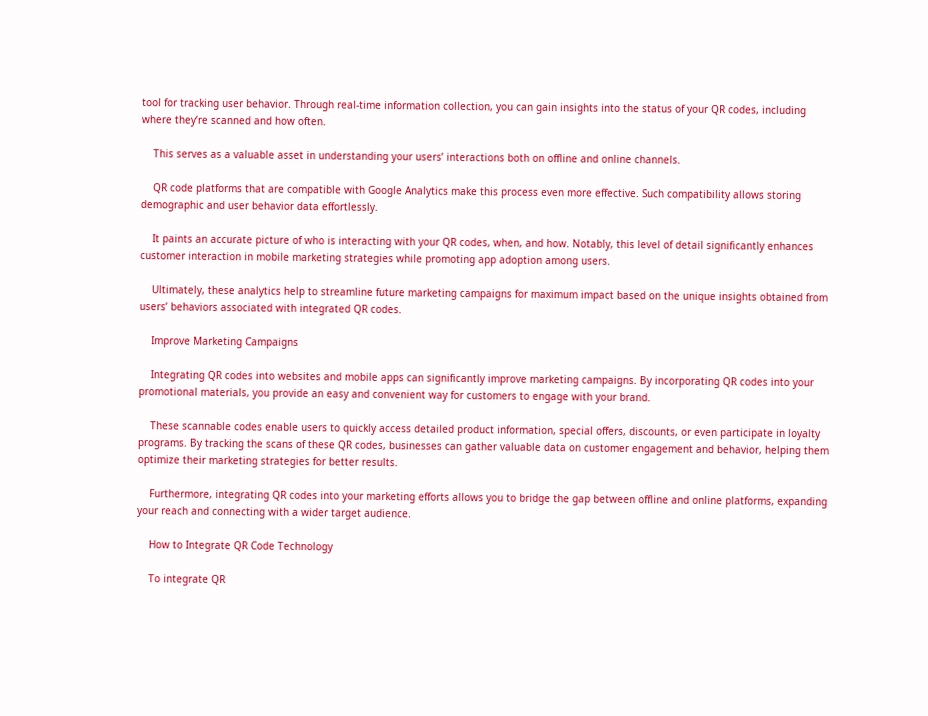tool for tracking user behavior. Through real-time information collection, you can gain insights into the status of your QR codes, including where they’re scanned and how often.

    This serves as a valuable asset in understanding your users’ interactions both on offline and online channels.

    QR code platforms that are compatible with Google Analytics make this process even more effective. Such compatibility allows storing demographic and user behavior data effortlessly.

    It paints an accurate picture of who is interacting with your QR codes, when, and how. Notably, this level of detail significantly enhances customer interaction in mobile marketing strategies while promoting app adoption among users.

    Ultimately, these analytics help to streamline future marketing campaigns for maximum impact based on the unique insights obtained from users’ behaviors associated with integrated QR codes.

    Improve Marketing Campaigns

    Integrating QR codes into websites and mobile apps can significantly improve marketing campaigns. By incorporating QR codes into your promotional materials, you provide an easy and convenient way for customers to engage with your brand.

    These scannable codes enable users to quickly access detailed product information, special offers, discounts, or even participate in loyalty programs. By tracking the scans of these QR codes, businesses can gather valuable data on customer engagement and behavior, helping them optimize their marketing strategies for better results.

    Furthermore, integrating QR codes into your marketing efforts allows you to bridge the gap between offline and online platforms, expanding your reach and connecting with a wider target audience.

    How to Integrate QR Code Technology

    To integrate QR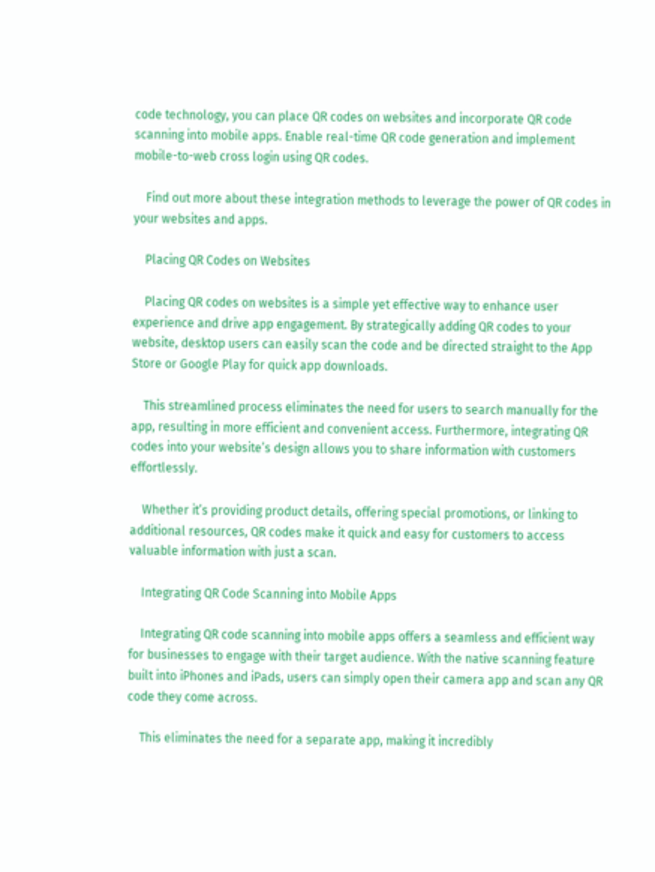code technology, you can place QR codes on websites and incorporate QR code scanning into mobile apps. Enable real-time QR code generation and implement mobile-to-web cross login using QR codes.

    Find out more about these integration methods to leverage the power of QR codes in your websites and apps.

    Placing QR Codes on Websites

    Placing QR codes on websites is a simple yet effective way to enhance user experience and drive app engagement. By strategically adding QR codes to your website, desktop users can easily scan the code and be directed straight to the App Store or Google Play for quick app downloads.

    This streamlined process eliminates the need for users to search manually for the app, resulting in more efficient and convenient access. Furthermore, integrating QR codes into your website’s design allows you to share information with customers effortlessly.

    Whether it’s providing product details, offering special promotions, or linking to additional resources, QR codes make it quick and easy for customers to access valuable information with just a scan.

    Integrating QR Code Scanning into Mobile Apps

    Integrating QR code scanning into mobile apps offers a seamless and efficient way for businesses to engage with their target audience. With the native scanning feature built into iPhones and iPads, users can simply open their camera app and scan any QR code they come across.

    This eliminates the need for a separate app, making it incredibly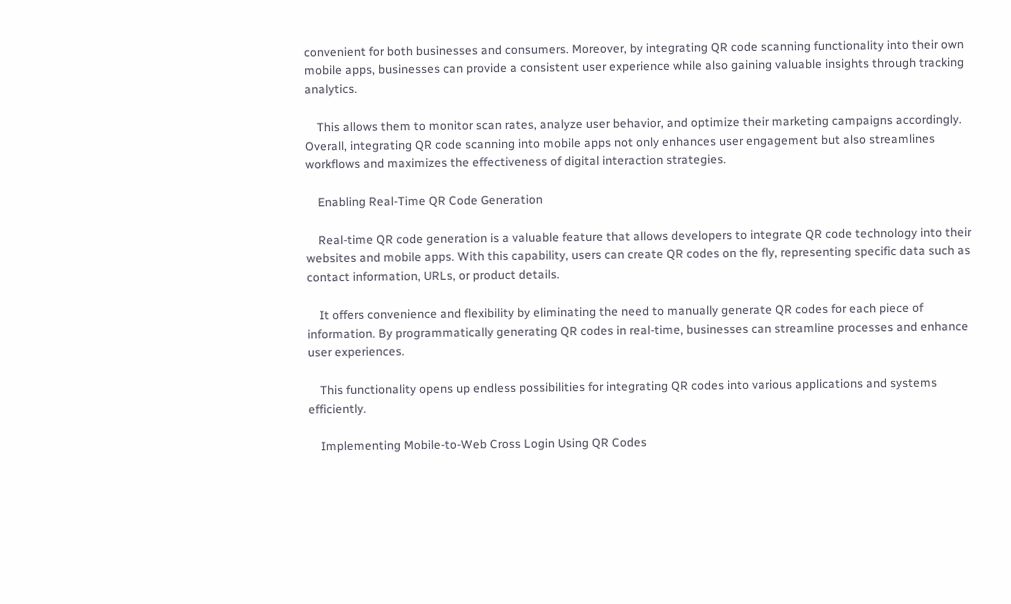convenient for both businesses and consumers. Moreover, by integrating QR code scanning functionality into their own mobile apps, businesses can provide a consistent user experience while also gaining valuable insights through tracking analytics.

    This allows them to monitor scan rates, analyze user behavior, and optimize their marketing campaigns accordingly. Overall, integrating QR code scanning into mobile apps not only enhances user engagement but also streamlines workflows and maximizes the effectiveness of digital interaction strategies.

    Enabling Real-Time QR Code Generation

    Real-time QR code generation is a valuable feature that allows developers to integrate QR code technology into their websites and mobile apps. With this capability, users can create QR codes on the fly, representing specific data such as contact information, URLs, or product details.

    It offers convenience and flexibility by eliminating the need to manually generate QR codes for each piece of information. By programmatically generating QR codes in real-time, businesses can streamline processes and enhance user experiences.

    This functionality opens up endless possibilities for integrating QR codes into various applications and systems efficiently.

    Implementing Mobile-to-Web Cross Login Using QR Codes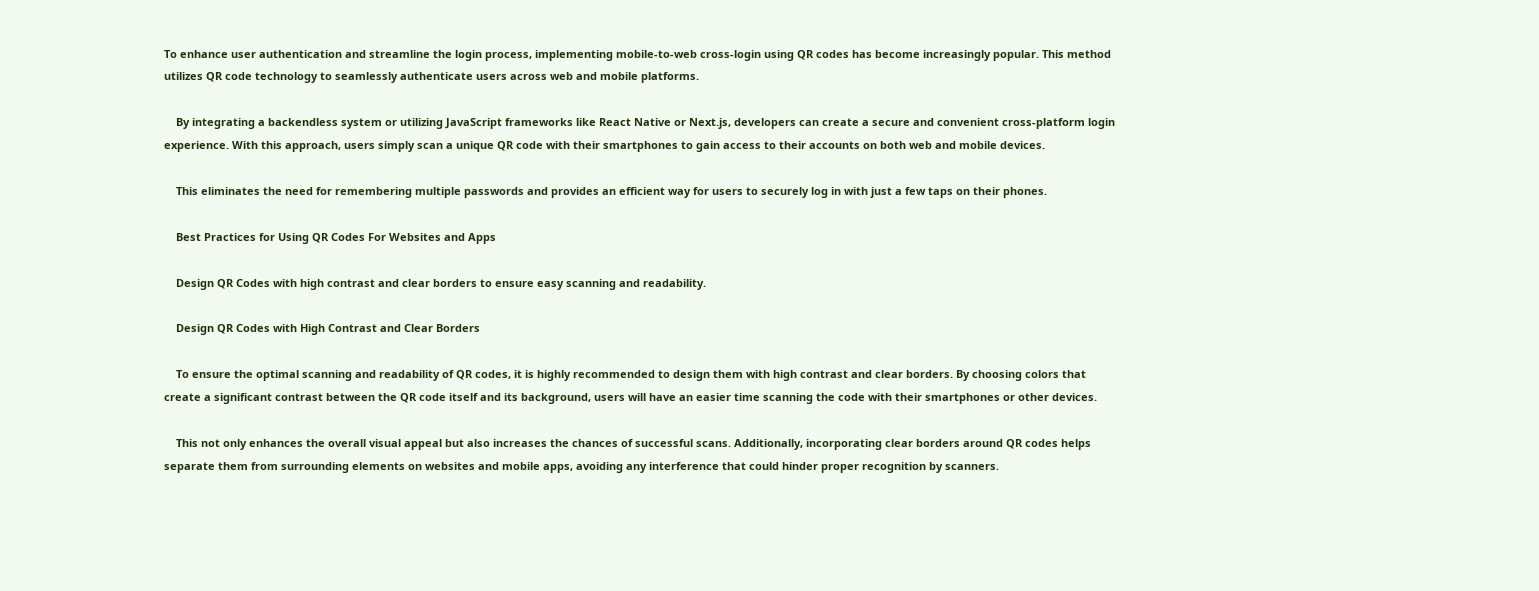To enhance user authentication and streamline the login process, implementing mobile-to-web cross-login using QR codes has become increasingly popular. This method utilizes QR code technology to seamlessly authenticate users across web and mobile platforms.

    By integrating a backendless system or utilizing JavaScript frameworks like React Native or Next.js, developers can create a secure and convenient cross-platform login experience. With this approach, users simply scan a unique QR code with their smartphones to gain access to their accounts on both web and mobile devices.

    This eliminates the need for remembering multiple passwords and provides an efficient way for users to securely log in with just a few taps on their phones.

    Best Practices for Using QR Codes For Websites and Apps

    Design QR Codes with high contrast and clear borders to ensure easy scanning and readability.

    Design QR Codes with High Contrast and Clear Borders

    To ensure the optimal scanning and readability of QR codes, it is highly recommended to design them with high contrast and clear borders. By choosing colors that create a significant contrast between the QR code itself and its background, users will have an easier time scanning the code with their smartphones or other devices.

    This not only enhances the overall visual appeal but also increases the chances of successful scans. Additionally, incorporating clear borders around QR codes helps separate them from surrounding elements on websites and mobile apps, avoiding any interference that could hinder proper recognition by scanners.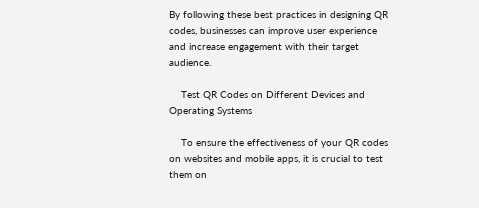By following these best practices in designing QR codes, businesses can improve user experience and increase engagement with their target audience.

    Test QR Codes on Different Devices and Operating Systems

    To ensure the effectiveness of your QR codes on websites and mobile apps, it is crucial to test them on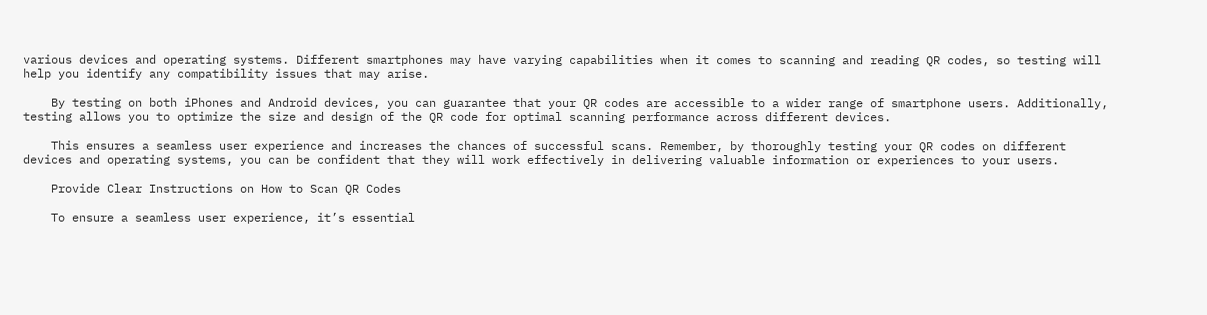various devices and operating systems. Different smartphones may have varying capabilities when it comes to scanning and reading QR codes, so testing will help you identify any compatibility issues that may arise.

    By testing on both iPhones and Android devices, you can guarantee that your QR codes are accessible to a wider range of smartphone users. Additionally, testing allows you to optimize the size and design of the QR code for optimal scanning performance across different devices.

    This ensures a seamless user experience and increases the chances of successful scans. Remember, by thoroughly testing your QR codes on different devices and operating systems, you can be confident that they will work effectively in delivering valuable information or experiences to your users.

    Provide Clear Instructions on How to Scan QR Codes

    To ensure a seamless user experience, it’s essential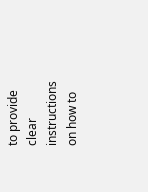to provide clear instructions on how to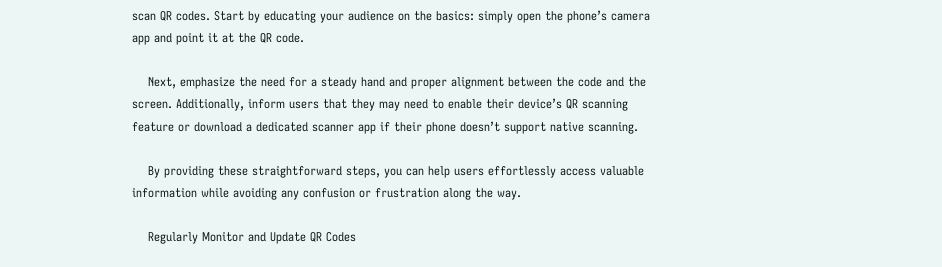scan QR codes. Start by educating your audience on the basics: simply open the phone’s camera app and point it at the QR code.

    Next, emphasize the need for a steady hand and proper alignment between the code and the screen. Additionally, inform users that they may need to enable their device’s QR scanning feature or download a dedicated scanner app if their phone doesn’t support native scanning.

    By providing these straightforward steps, you can help users effortlessly access valuable information while avoiding any confusion or frustration along the way.

    Regularly Monitor and Update QR Codes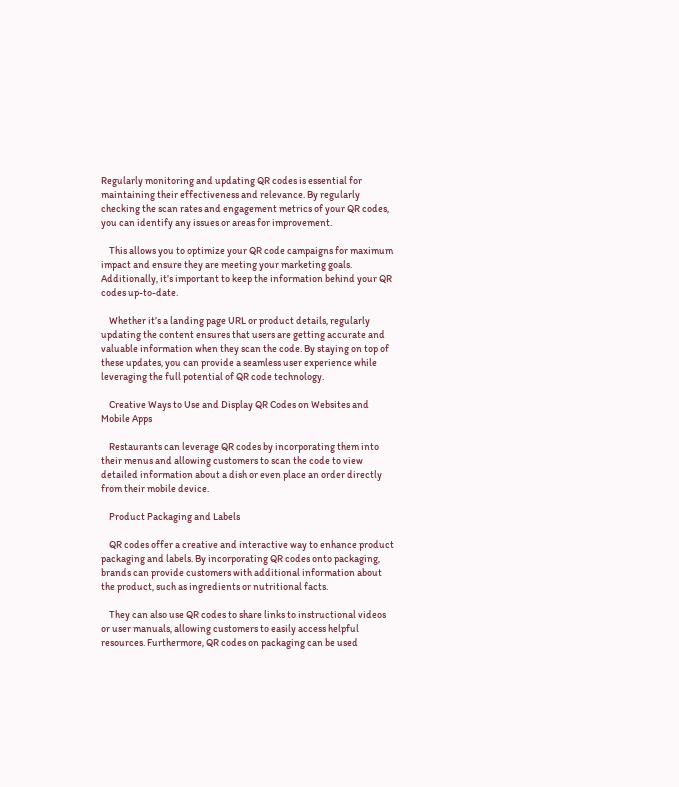Regularly monitoring and updating QR codes is essential for maintaining their effectiveness and relevance. By regularly checking the scan rates and engagement metrics of your QR codes, you can identify any issues or areas for improvement.

    This allows you to optimize your QR code campaigns for maximum impact and ensure they are meeting your marketing goals. Additionally, it’s important to keep the information behind your QR codes up-to-date.

    Whether it’s a landing page URL or product details, regularly updating the content ensures that users are getting accurate and valuable information when they scan the code. By staying on top of these updates, you can provide a seamless user experience while leveraging the full potential of QR code technology.

    Creative Ways to Use and Display QR Codes on Websites and Mobile Apps

    Restaurants can leverage QR codes by incorporating them into their menus and allowing customers to scan the code to view detailed information about a dish or even place an order directly from their mobile device.

    Product Packaging and Labels

    QR codes offer a creative and interactive way to enhance product packaging and labels. By incorporating QR codes onto packaging, brands can provide customers with additional information about the product, such as ingredients or nutritional facts.

    They can also use QR codes to share links to instructional videos or user manuals, allowing customers to easily access helpful resources. Furthermore, QR codes on packaging can be used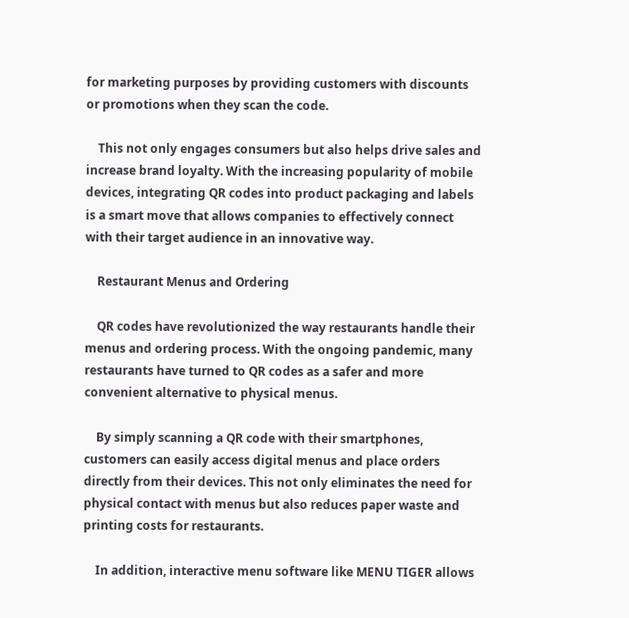for marketing purposes by providing customers with discounts or promotions when they scan the code.

    This not only engages consumers but also helps drive sales and increase brand loyalty. With the increasing popularity of mobile devices, integrating QR codes into product packaging and labels is a smart move that allows companies to effectively connect with their target audience in an innovative way.

    Restaurant Menus and Ordering

    QR codes have revolutionized the way restaurants handle their menus and ordering process. With the ongoing pandemic, many restaurants have turned to QR codes as a safer and more convenient alternative to physical menus.

    By simply scanning a QR code with their smartphones, customers can easily access digital menus and place orders directly from their devices. This not only eliminates the need for physical contact with menus but also reduces paper waste and printing costs for restaurants.

    In addition, interactive menu software like MENU TIGER allows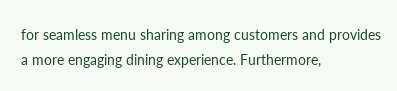for seamless menu sharing among customers and provides a more engaging dining experience. Furthermore,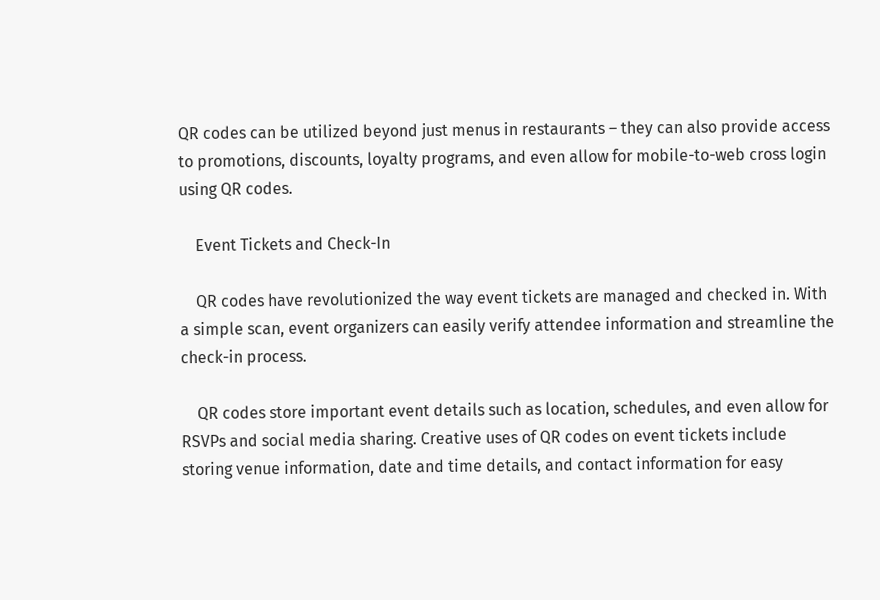QR codes can be utilized beyond just menus in restaurants – they can also provide access to promotions, discounts, loyalty programs, and even allow for mobile-to-web cross login using QR codes.

    Event Tickets and Check-In

    QR codes have revolutionized the way event tickets are managed and checked in. With a simple scan, event organizers can easily verify attendee information and streamline the check-in process.

    QR codes store important event details such as location, schedules, and even allow for RSVPs and social media sharing. Creative uses of QR codes on event tickets include storing venue information, date and time details, and contact information for easy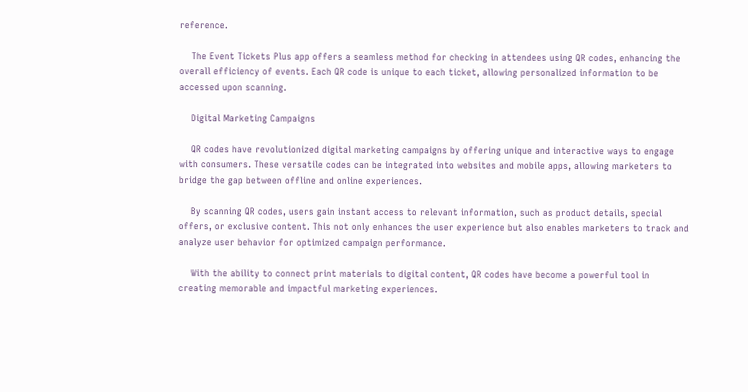reference.

    The Event Tickets Plus app offers a seamless method for checking in attendees using QR codes, enhancing the overall efficiency of events. Each QR code is unique to each ticket, allowing personalized information to be accessed upon scanning.

    Digital Marketing Campaigns

    QR codes have revolutionized digital marketing campaigns by offering unique and interactive ways to engage with consumers. These versatile codes can be integrated into websites and mobile apps, allowing marketers to bridge the gap between offline and online experiences.

    By scanning QR codes, users gain instant access to relevant information, such as product details, special offers, or exclusive content. This not only enhances the user experience but also enables marketers to track and analyze user behavior for optimized campaign performance.

    With the ability to connect print materials to digital content, QR codes have become a powerful tool in creating memorable and impactful marketing experiences.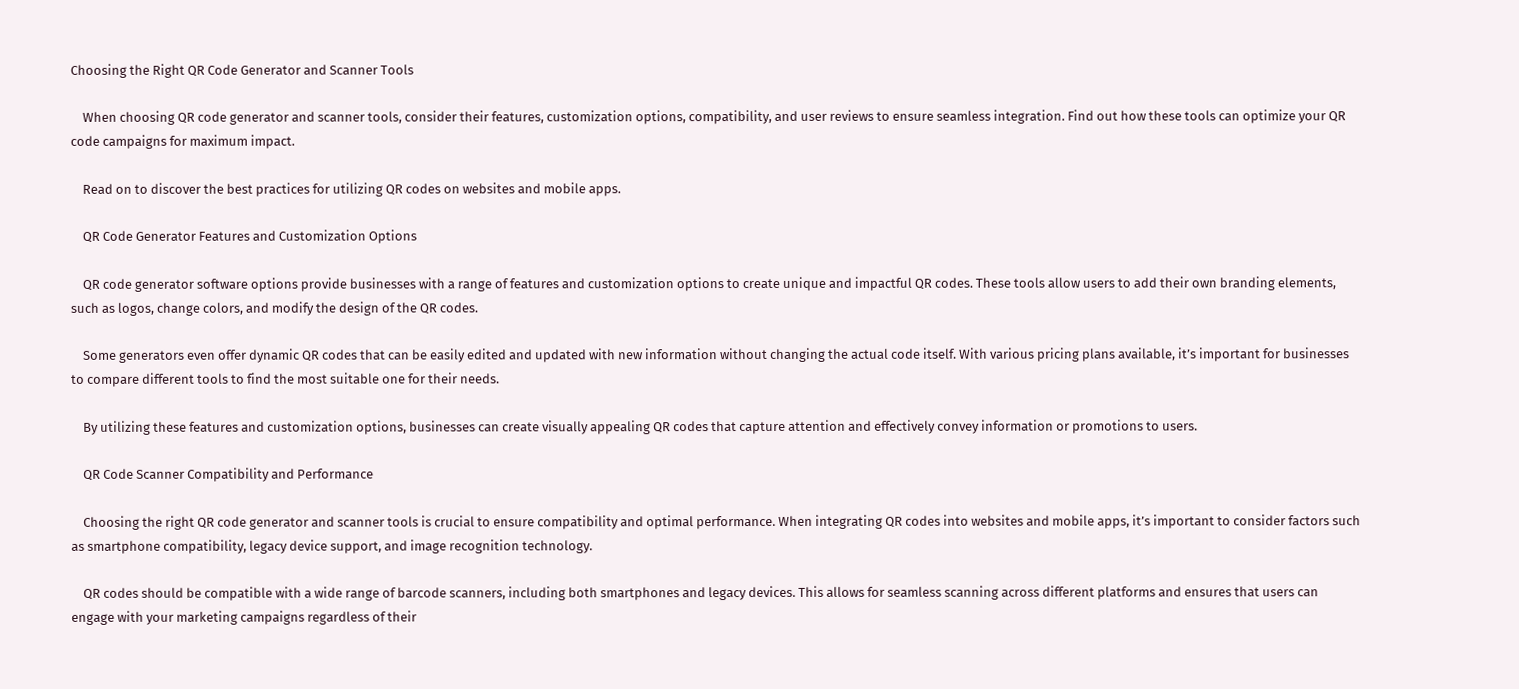Choosing the Right QR Code Generator and Scanner Tools

    When choosing QR code generator and scanner tools, consider their features, customization options, compatibility, and user reviews to ensure seamless integration. Find out how these tools can optimize your QR code campaigns for maximum impact.

    Read on to discover the best practices for utilizing QR codes on websites and mobile apps.

    QR Code Generator Features and Customization Options

    QR code generator software options provide businesses with a range of features and customization options to create unique and impactful QR codes. These tools allow users to add their own branding elements, such as logos, change colors, and modify the design of the QR codes.

    Some generators even offer dynamic QR codes that can be easily edited and updated with new information without changing the actual code itself. With various pricing plans available, it’s important for businesses to compare different tools to find the most suitable one for their needs.

    By utilizing these features and customization options, businesses can create visually appealing QR codes that capture attention and effectively convey information or promotions to users.

    QR Code Scanner Compatibility and Performance

    Choosing the right QR code generator and scanner tools is crucial to ensure compatibility and optimal performance. When integrating QR codes into websites and mobile apps, it’s important to consider factors such as smartphone compatibility, legacy device support, and image recognition technology.

    QR codes should be compatible with a wide range of barcode scanners, including both smartphones and legacy devices. This allows for seamless scanning across different platforms and ensures that users can engage with your marketing campaigns regardless of their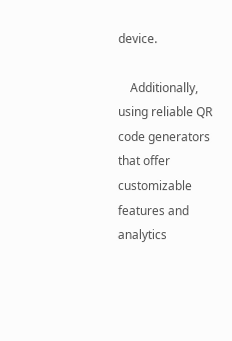device.

    Additionally, using reliable QR code generators that offer customizable features and analytics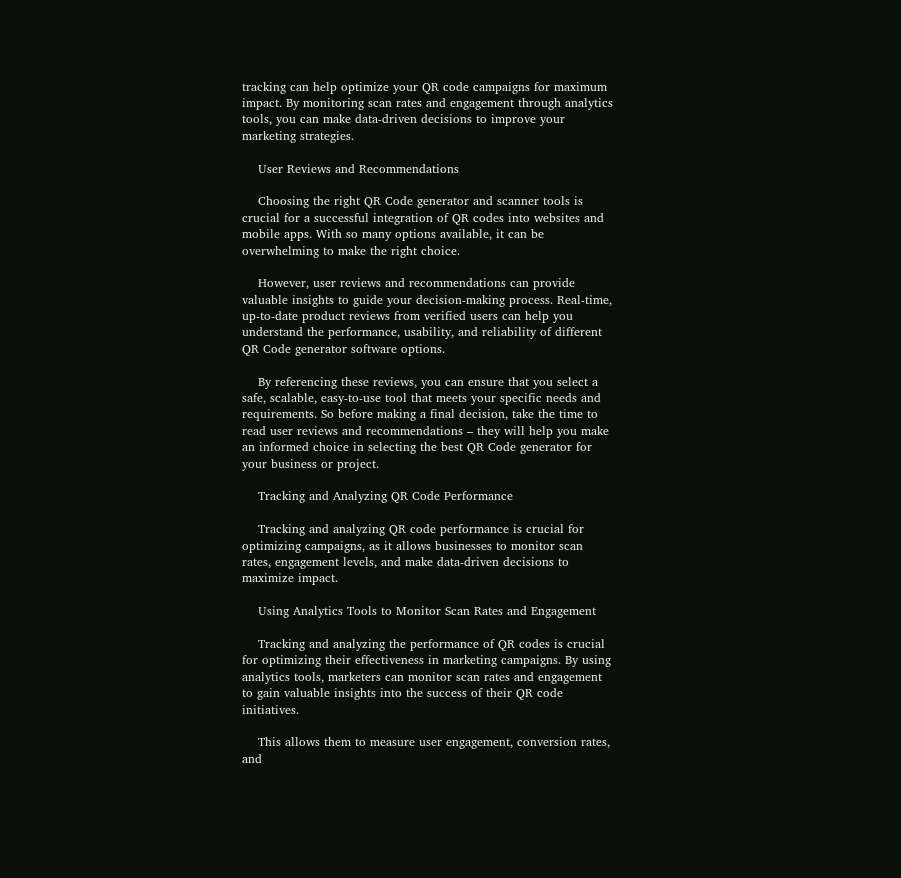tracking can help optimize your QR code campaigns for maximum impact. By monitoring scan rates and engagement through analytics tools, you can make data-driven decisions to improve your marketing strategies.

    User Reviews and Recommendations

    Choosing the right QR Code generator and scanner tools is crucial for a successful integration of QR codes into websites and mobile apps. With so many options available, it can be overwhelming to make the right choice.

    However, user reviews and recommendations can provide valuable insights to guide your decision-making process. Real-time, up-to-date product reviews from verified users can help you understand the performance, usability, and reliability of different QR Code generator software options.

    By referencing these reviews, you can ensure that you select a safe, scalable, easy-to-use tool that meets your specific needs and requirements. So before making a final decision, take the time to read user reviews and recommendations – they will help you make an informed choice in selecting the best QR Code generator for your business or project.

    Tracking and Analyzing QR Code Performance

    Tracking and analyzing QR code performance is crucial for optimizing campaigns, as it allows businesses to monitor scan rates, engagement levels, and make data-driven decisions to maximize impact.

    Using Analytics Tools to Monitor Scan Rates and Engagement

    Tracking and analyzing the performance of QR codes is crucial for optimizing their effectiveness in marketing campaigns. By using analytics tools, marketers can monitor scan rates and engagement to gain valuable insights into the success of their QR code initiatives.

    This allows them to measure user engagement, conversion rates, and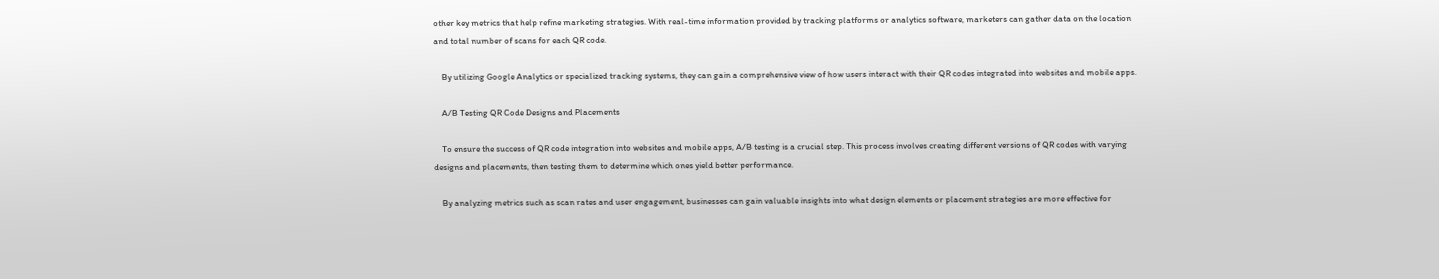other key metrics that help refine marketing strategies. With real-time information provided by tracking platforms or analytics software, marketers can gather data on the location and total number of scans for each QR code.

    By utilizing Google Analytics or specialized tracking systems, they can gain a comprehensive view of how users interact with their QR codes integrated into websites and mobile apps.

    A/B Testing QR Code Designs and Placements

    To ensure the success of QR code integration into websites and mobile apps, A/B testing is a crucial step. This process involves creating different versions of QR codes with varying designs and placements, then testing them to determine which ones yield better performance.

    By analyzing metrics such as scan rates and user engagement, businesses can gain valuable insights into what design elements or placement strategies are more effective for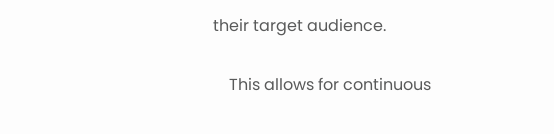their target audience.

    This allows for continuous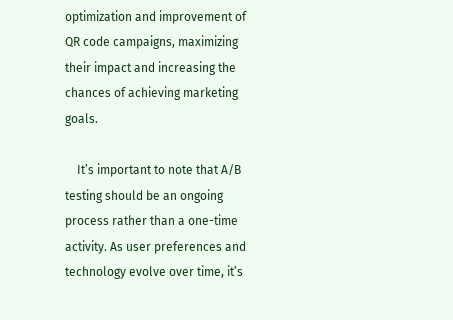optimization and improvement of QR code campaigns, maximizing their impact and increasing the chances of achieving marketing goals.

    It’s important to note that A/B testing should be an ongoing process rather than a one-time activity. As user preferences and technology evolve over time, it’s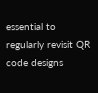essential to regularly revisit QR code designs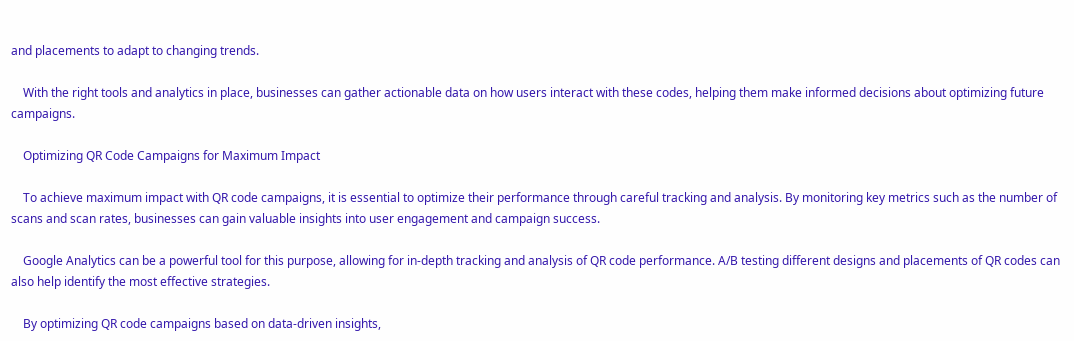and placements to adapt to changing trends.

    With the right tools and analytics in place, businesses can gather actionable data on how users interact with these codes, helping them make informed decisions about optimizing future campaigns.

    Optimizing QR Code Campaigns for Maximum Impact

    To achieve maximum impact with QR code campaigns, it is essential to optimize their performance through careful tracking and analysis. By monitoring key metrics such as the number of scans and scan rates, businesses can gain valuable insights into user engagement and campaign success.

    Google Analytics can be a powerful tool for this purpose, allowing for in-depth tracking and analysis of QR code performance. A/B testing different designs and placements of QR codes can also help identify the most effective strategies.

    By optimizing QR code campaigns based on data-driven insights,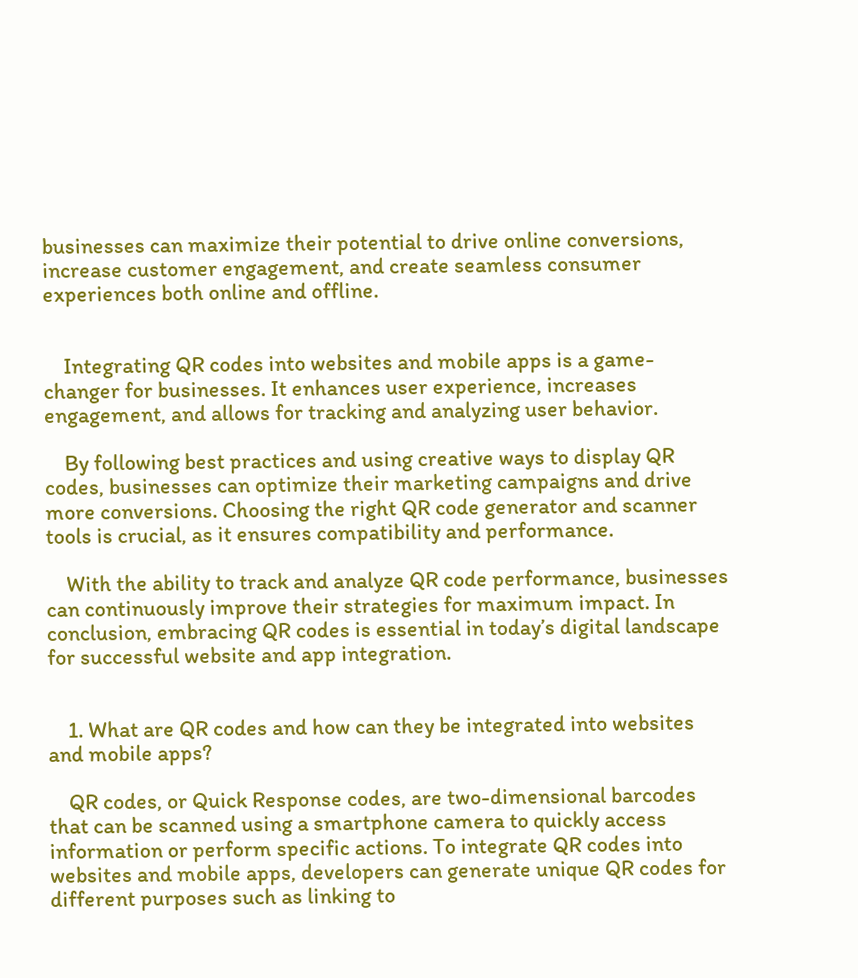businesses can maximize their potential to drive online conversions, increase customer engagement, and create seamless consumer experiences both online and offline.


    Integrating QR codes into websites and mobile apps is a game-changer for businesses. It enhances user experience, increases engagement, and allows for tracking and analyzing user behavior.

    By following best practices and using creative ways to display QR codes, businesses can optimize their marketing campaigns and drive more conversions. Choosing the right QR code generator and scanner tools is crucial, as it ensures compatibility and performance.

    With the ability to track and analyze QR code performance, businesses can continuously improve their strategies for maximum impact. In conclusion, embracing QR codes is essential in today’s digital landscape for successful website and app integration.


    1. What are QR codes and how can they be integrated into websites and mobile apps?

    QR codes, or Quick Response codes, are two-dimensional barcodes that can be scanned using a smartphone camera to quickly access information or perform specific actions. To integrate QR codes into websites and mobile apps, developers can generate unique QR codes for different purposes such as linking to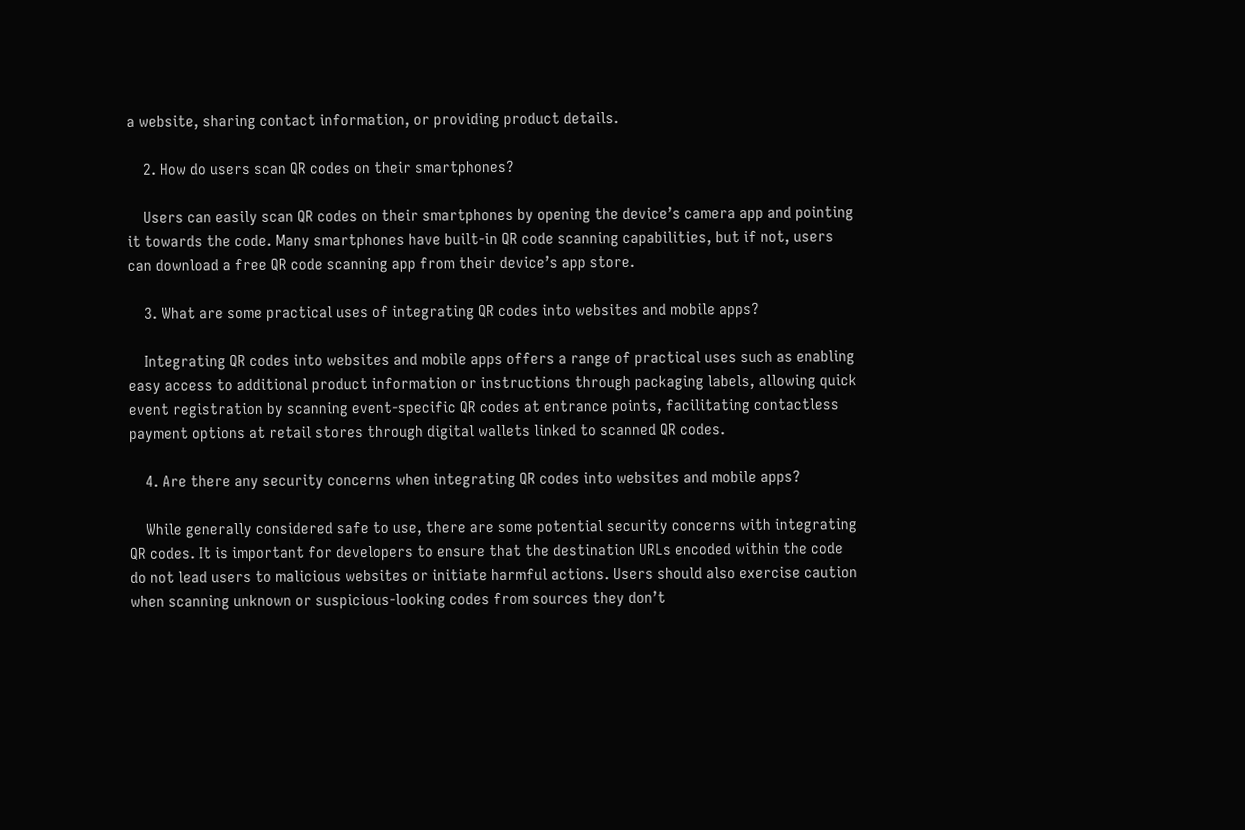a website, sharing contact information, or providing product details.

    2. How do users scan QR codes on their smartphones?

    Users can easily scan QR codes on their smartphones by opening the device’s camera app and pointing it towards the code. Many smartphones have built-in QR code scanning capabilities, but if not, users can download a free QR code scanning app from their device’s app store.

    3. What are some practical uses of integrating QR codes into websites and mobile apps?

    Integrating QR codes into websites and mobile apps offers a range of practical uses such as enabling easy access to additional product information or instructions through packaging labels, allowing quick event registration by scanning event-specific QR codes at entrance points, facilitating contactless payment options at retail stores through digital wallets linked to scanned QR codes.

    4. Are there any security concerns when integrating QR codes into websites and mobile apps?

    While generally considered safe to use, there are some potential security concerns with integrating QR codes. It is important for developers to ensure that the destination URLs encoded within the code do not lead users to malicious websites or initiate harmful actions. Users should also exercise caution when scanning unknown or suspicious-looking codes from sources they don’t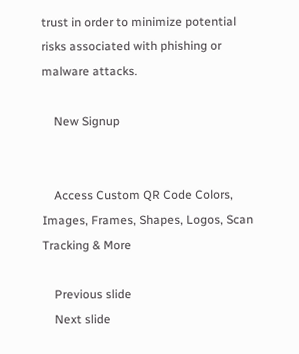trust in order to minimize potential risks associated with phishing or malware attacks.

    New Signup


    Access Custom QR Code Colors, Images, Frames, Shapes, Logos, Scan Tracking & More

    Previous slide
    Next slide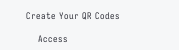Create Your QR Codes

    Access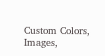Custom Colors, Images,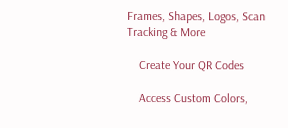Frames, Shapes, Logos, Scan Tracking & More

    Create Your QR Codes

    Access Custom Colors,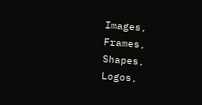Images, Frames, Shapes, Logos,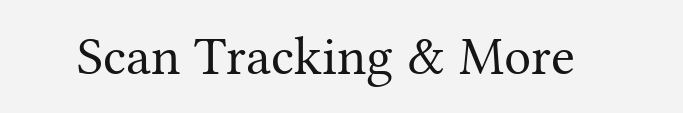Scan Tracking & More